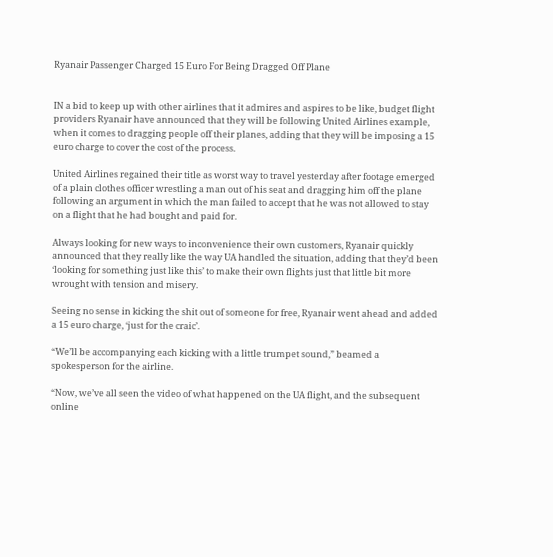Ryanair Passenger Charged 15 Euro For Being Dragged Off Plane


IN a bid to keep up with other airlines that it admires and aspires to be like, budget flight providers Ryanair have announced that they will be following United Airlines example, when it comes to dragging people off their planes, adding that they will be imposing a 15 euro charge to cover the cost of the process.

United Airlines regained their title as worst way to travel yesterday after footage emerged of a plain clothes officer wrestling a man out of his seat and dragging him off the plane following an argument in which the man failed to accept that he was not allowed to stay on a flight that he had bought and paid for.

Always looking for new ways to inconvenience their own customers, Ryanair quickly announced that they really like the way UA handled the situation, adding that they’d been ‘looking for something just like this’ to make their own flights just that little bit more wrought with tension and misery.

Seeing no sense in kicking the shit out of someone for free, Ryanair went ahead and added a 15 euro charge, ‘just for the craic’.

“We’ll be accompanying each kicking with a little trumpet sound,” beamed a spokesperson for the airline.

“Now, we’ve all seen the video of what happened on the UA flight, and the subsequent online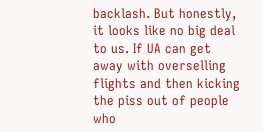backlash. But honestly, it looks like no big deal to us. If UA can get away with overselling flights and then kicking the piss out of people who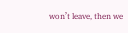won’t leave, then we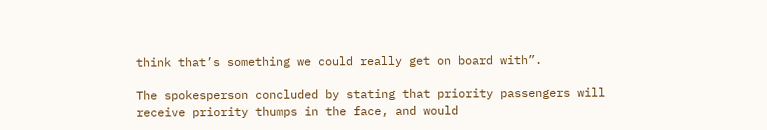think that’s something we could really get on board with”.

The spokesperson concluded by stating that priority passengers will receive priority thumps in the face, and would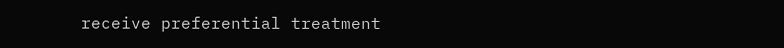receive preferential treatment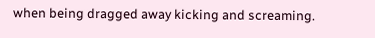when being dragged away kicking and screaming.